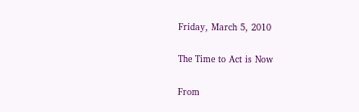Friday, March 5, 2010

The Time to Act is Now

From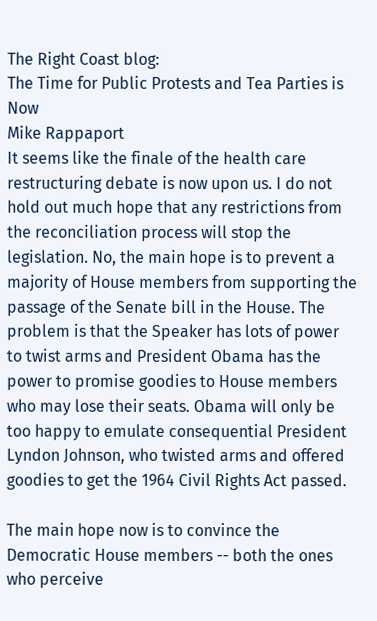The Right Coast blog:
The Time for Public Protests and Tea Parties is Now
Mike Rappaport
It seems like the finale of the health care restructuring debate is now upon us. I do not hold out much hope that any restrictions from the reconciliation process will stop the legislation. No, the main hope is to prevent a majority of House members from supporting the passage of the Senate bill in the House. The problem is that the Speaker has lots of power to twist arms and President Obama has the power to promise goodies to House members who may lose their seats. Obama will only be too happy to emulate consequential President Lyndon Johnson, who twisted arms and offered goodies to get the 1964 Civil Rights Act passed.

The main hope now is to convince the Democratic House members -- both the ones who perceive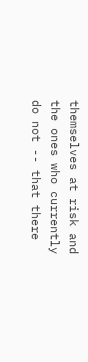themselves at risk and the ones who currently do not -- that there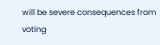will be severe consequences from voting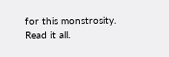for this monstrosity.
Read it all.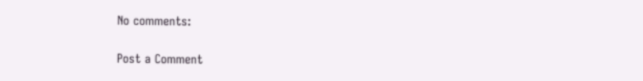No comments:

Post a Comment